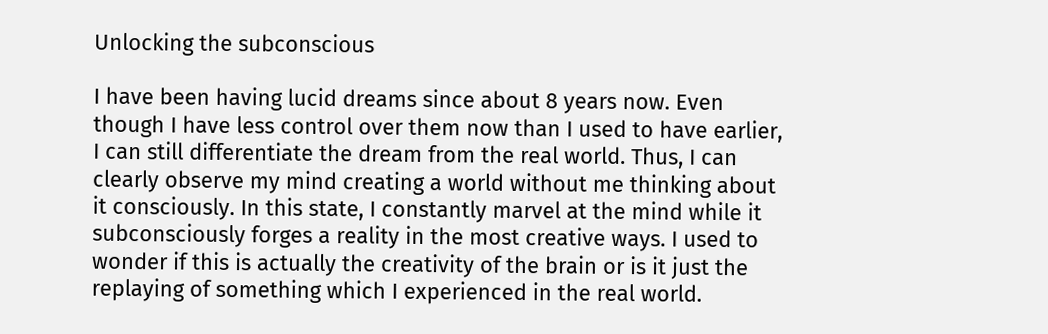Unlocking the subconscious

I have been having lucid dreams since about 8 years now. Even though I have less control over them now than I used to have earlier, I can still differentiate the dream from the real world. Thus, I can clearly observe my mind creating a world without me thinking about it consciously. In this state, I constantly marvel at the mind while it subconsciously forges a reality in the most creative ways. I used to wonder if this is actually the creativity of the brain or is it just the replaying of something which I experienced in the real world.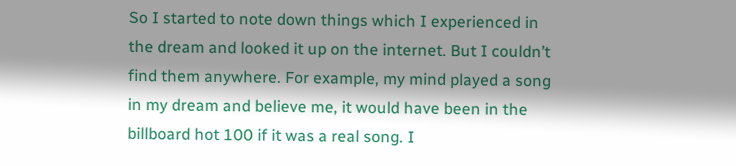So I started to note down things which I experienced in the dream and looked it up on the internet. But I couldn’t find them anywhere. For example, my mind played a song in my dream and believe me, it would have been in the billboard hot 100 if it was a real song. I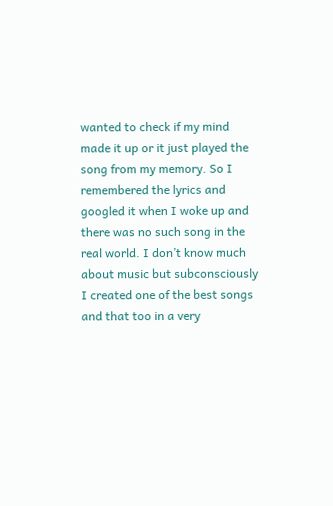wanted to check if my mind made it up or it just played the song from my memory. So I remembered the lyrics and googled it when I woke up and there was no such song in the real world. I don’t know much about music but subconsciously I created one of the best songs and that too in a very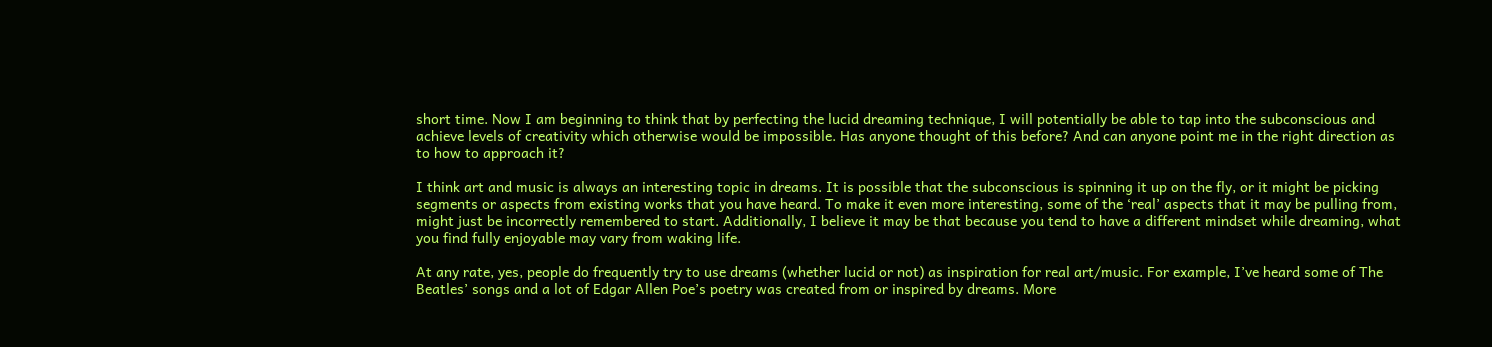short time. Now I am beginning to think that by perfecting the lucid dreaming technique, I will potentially be able to tap into the subconscious and achieve levels of creativity which otherwise would be impossible. Has anyone thought of this before? And can anyone point me in the right direction as to how to approach it?

I think art and music is always an interesting topic in dreams. It is possible that the subconscious is spinning it up on the fly, or it might be picking segments or aspects from existing works that you have heard. To make it even more interesting, some of the ‘real’ aspects that it may be pulling from, might just be incorrectly remembered to start. Additionally, I believe it may be that because you tend to have a different mindset while dreaming, what you find fully enjoyable may vary from waking life.

At any rate, yes, people do frequently try to use dreams (whether lucid or not) as inspiration for real art/music. For example, I’ve heard some of The Beatles’ songs and a lot of Edgar Allen Poe’s poetry was created from or inspired by dreams. More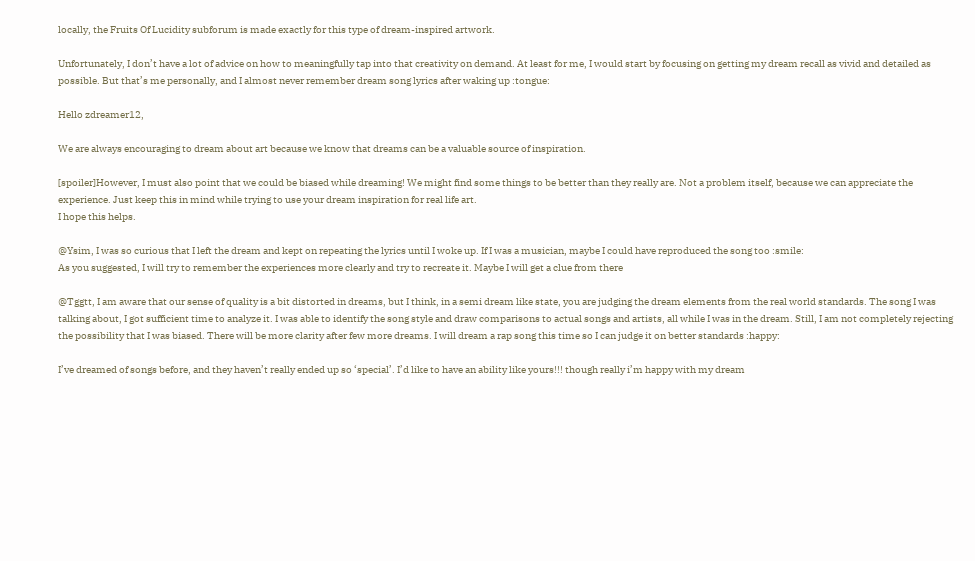locally, the Fruits Of Lucidity subforum is made exactly for this type of dream-inspired artwork.

Unfortunately, I don’t have a lot of advice on how to meaningfully tap into that creativity on demand. At least for me, I would start by focusing on getting my dream recall as vivid and detailed as possible. But that’s me personally, and I almost never remember dream song lyrics after waking up :tongue:

Hello zdreamer12,

We are always encouraging to dream about art because we know that dreams can be a valuable source of inspiration.

[spoiler]However, I must also point that we could be biased while dreaming! We might find some things to be better than they really are. Not a problem itself, because we can appreciate the experience. Just keep this in mind while trying to use your dream inspiration for real life art.
I hope this helps.

@Ysim, I was so curious that I left the dream and kept on repeating the lyrics until I woke up. If I was a musician, maybe I could have reproduced the song too :smile:
As you suggested, I will try to remember the experiences more clearly and try to recreate it. Maybe I will get a clue from there

@Tggtt, I am aware that our sense of quality is a bit distorted in dreams, but I think, in a semi dream like state, you are judging the dream elements from the real world standards. The song I was talking about, I got sufficient time to analyze it. I was able to identify the song style and draw comparisons to actual songs and artists, all while I was in the dream. Still, I am not completely rejecting the possibility that I was biased. There will be more clarity after few more dreams. I will dream a rap song this time so I can judge it on better standards :happy:

I’ve dreamed of songs before, and they haven’t really ended up so ‘special’. I’d like to have an ability like yours!!! though really i’m happy with my dream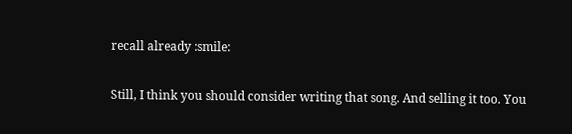recall already :smile:

Still, I think you should consider writing that song. And selling it too. You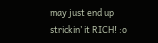may just end up strickin’ it RICH! :o